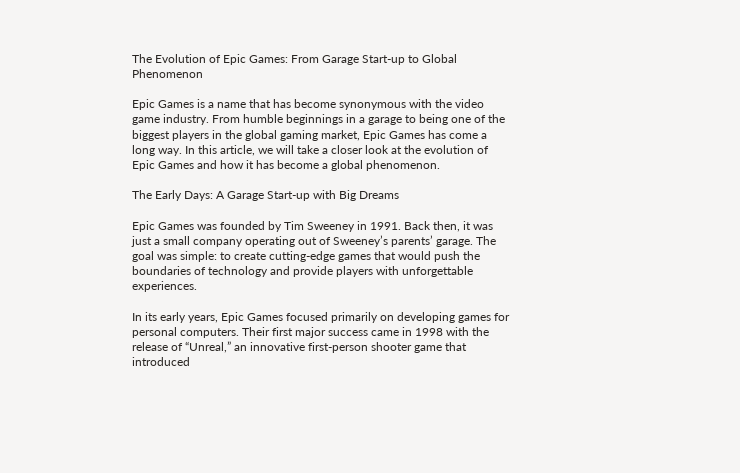The Evolution of Epic Games: From Garage Start-up to Global Phenomenon

Epic Games is a name that has become synonymous with the video game industry. From humble beginnings in a garage to being one of the biggest players in the global gaming market, Epic Games has come a long way. In this article, we will take a closer look at the evolution of Epic Games and how it has become a global phenomenon.

The Early Days: A Garage Start-up with Big Dreams

Epic Games was founded by Tim Sweeney in 1991. Back then, it was just a small company operating out of Sweeney’s parents’ garage. The goal was simple: to create cutting-edge games that would push the boundaries of technology and provide players with unforgettable experiences.

In its early years, Epic Games focused primarily on developing games for personal computers. Their first major success came in 1998 with the release of “Unreal,” an innovative first-person shooter game that introduced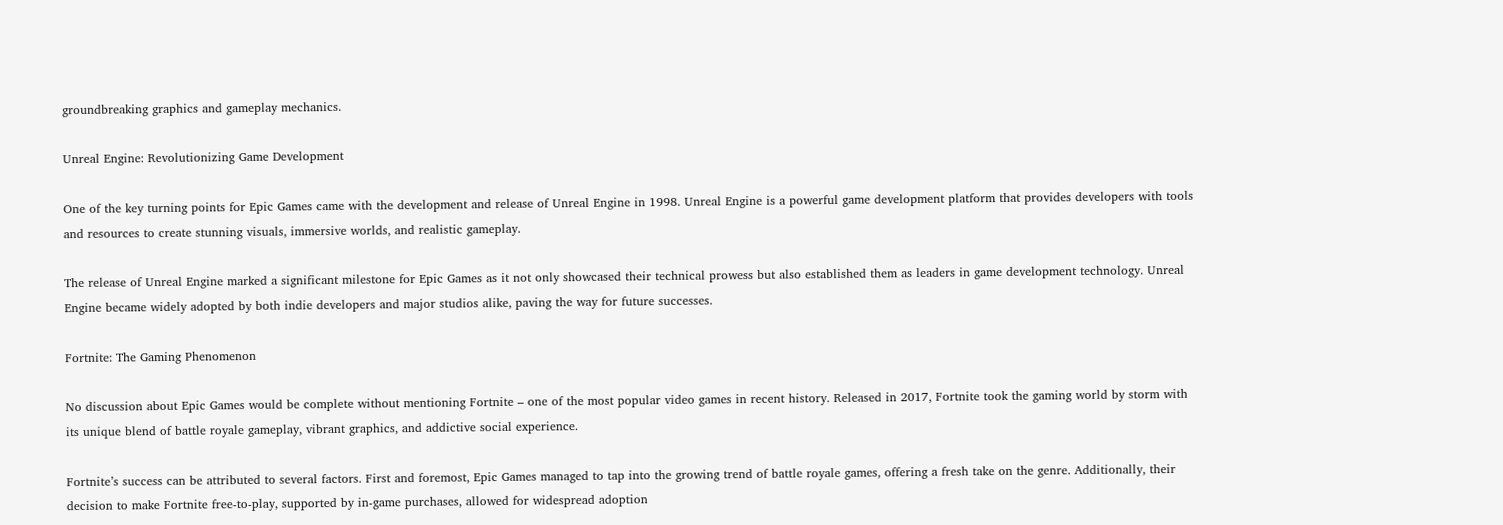groundbreaking graphics and gameplay mechanics.

Unreal Engine: Revolutionizing Game Development

One of the key turning points for Epic Games came with the development and release of Unreal Engine in 1998. Unreal Engine is a powerful game development platform that provides developers with tools and resources to create stunning visuals, immersive worlds, and realistic gameplay.

The release of Unreal Engine marked a significant milestone for Epic Games as it not only showcased their technical prowess but also established them as leaders in game development technology. Unreal Engine became widely adopted by both indie developers and major studios alike, paving the way for future successes.

Fortnite: The Gaming Phenomenon

No discussion about Epic Games would be complete without mentioning Fortnite – one of the most popular video games in recent history. Released in 2017, Fortnite took the gaming world by storm with its unique blend of battle royale gameplay, vibrant graphics, and addictive social experience.

Fortnite’s success can be attributed to several factors. First and foremost, Epic Games managed to tap into the growing trend of battle royale games, offering a fresh take on the genre. Additionally, their decision to make Fortnite free-to-play, supported by in-game purchases, allowed for widespread adoption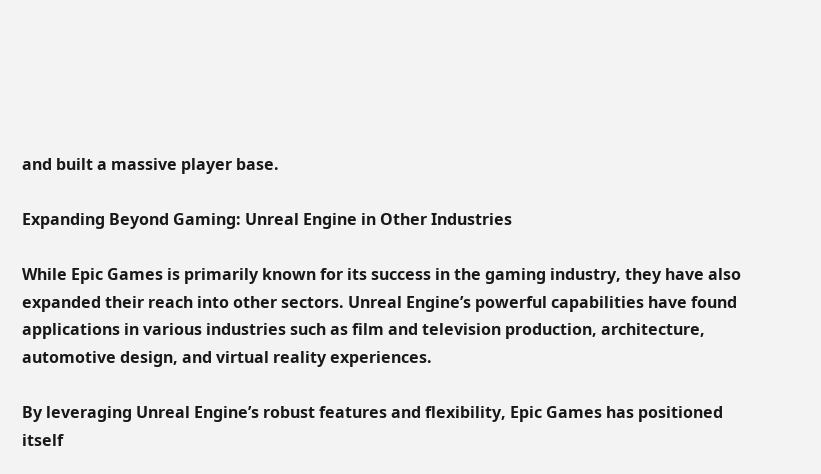and built a massive player base.

Expanding Beyond Gaming: Unreal Engine in Other Industries

While Epic Games is primarily known for its success in the gaming industry, they have also expanded their reach into other sectors. Unreal Engine’s powerful capabilities have found applications in various industries such as film and television production, architecture, automotive design, and virtual reality experiences.

By leveraging Unreal Engine’s robust features and flexibility, Epic Games has positioned itself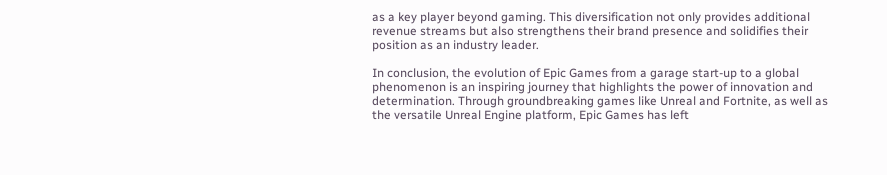as a key player beyond gaming. This diversification not only provides additional revenue streams but also strengthens their brand presence and solidifies their position as an industry leader.

In conclusion, the evolution of Epic Games from a garage start-up to a global phenomenon is an inspiring journey that highlights the power of innovation and determination. Through groundbreaking games like Unreal and Fortnite, as well as the versatile Unreal Engine platform, Epic Games has left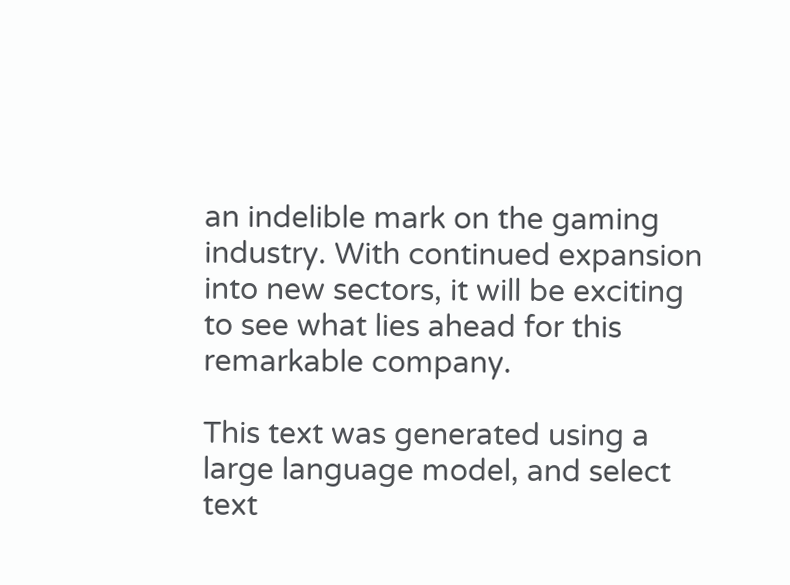an indelible mark on the gaming industry. With continued expansion into new sectors, it will be exciting to see what lies ahead for this remarkable company.

This text was generated using a large language model, and select text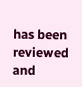has been reviewed and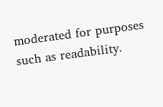moderated for purposes such as readability.